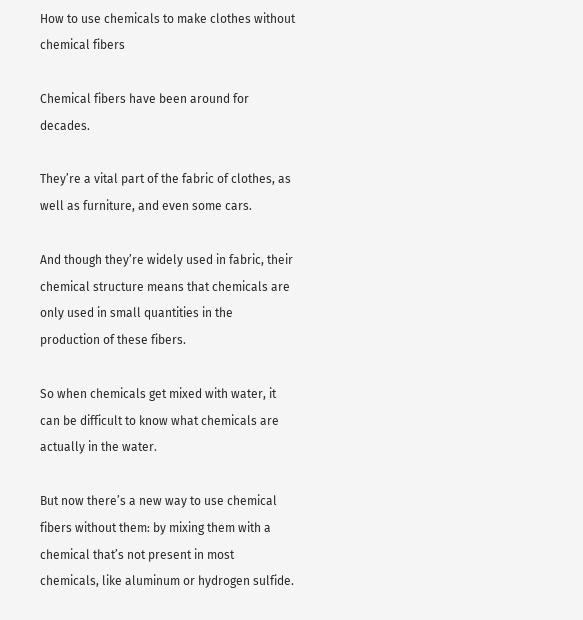How to use chemicals to make clothes without chemical fibers

Chemical fibers have been around for decades.

They’re a vital part of the fabric of clothes, as well as furniture, and even some cars.

And though they’re widely used in fabric, their chemical structure means that chemicals are only used in small quantities in the production of these fibers.

So when chemicals get mixed with water, it can be difficult to know what chemicals are actually in the water.

But now there’s a new way to use chemical fibers without them: by mixing them with a chemical that’s not present in most chemicals, like aluminum or hydrogen sulfide.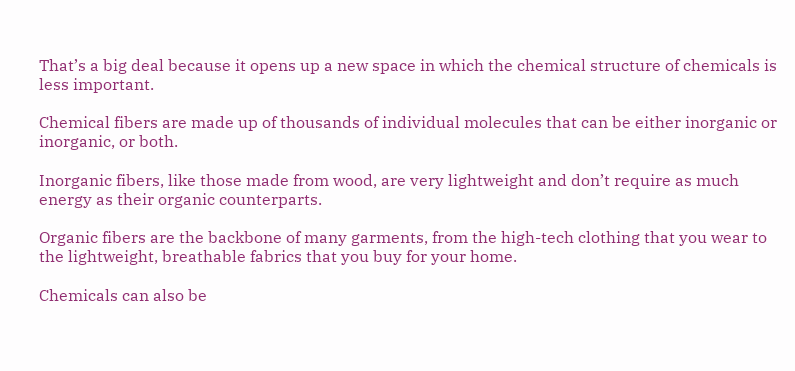That’s a big deal because it opens up a new space in which the chemical structure of chemicals is less important.

Chemical fibers are made up of thousands of individual molecules that can be either inorganic or inorganic, or both.

Inorganic fibers, like those made from wood, are very lightweight and don’t require as much energy as their organic counterparts.

Organic fibers are the backbone of many garments, from the high-tech clothing that you wear to the lightweight, breathable fabrics that you buy for your home.

Chemicals can also be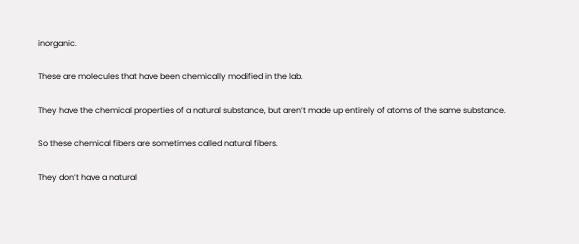inorganic.

These are molecules that have been chemically modified in the lab.

They have the chemical properties of a natural substance, but aren’t made up entirely of atoms of the same substance.

So these chemical fibers are sometimes called natural fibers.

They don’t have a natural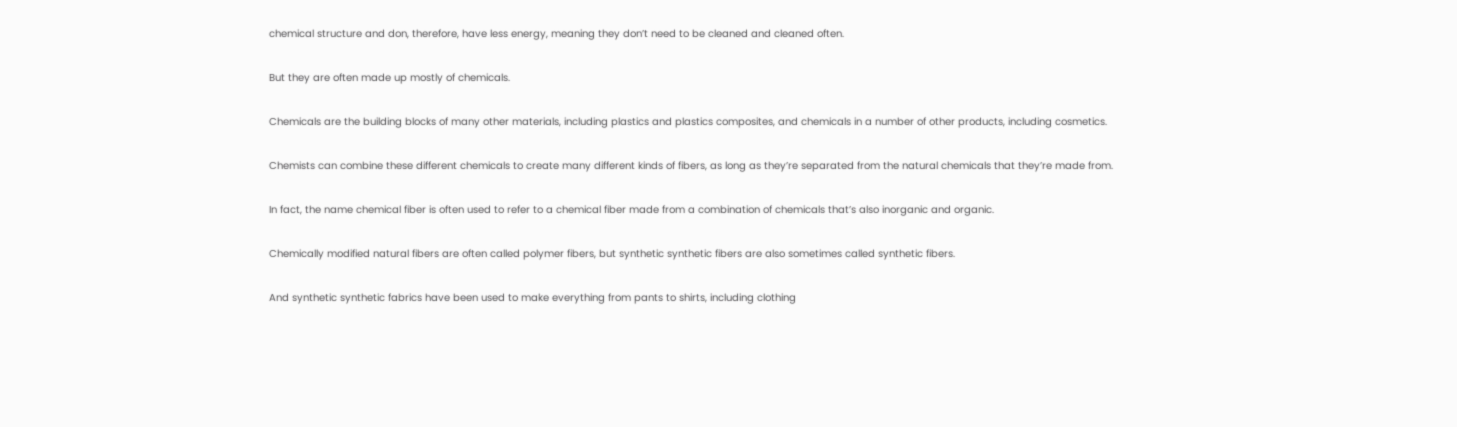chemical structure and don, therefore, have less energy, meaning they don’t need to be cleaned and cleaned often.

But they are often made up mostly of chemicals.

Chemicals are the building blocks of many other materials, including plastics and plastics composites, and chemicals in a number of other products, including cosmetics.

Chemists can combine these different chemicals to create many different kinds of fibers, as long as they’re separated from the natural chemicals that they’re made from.

In fact, the name chemical fiber is often used to refer to a chemical fiber made from a combination of chemicals that’s also inorganic and organic.

Chemically modified natural fibers are often called polymer fibers, but synthetic synthetic fibers are also sometimes called synthetic fibers.

And synthetic synthetic fabrics have been used to make everything from pants to shirts, including clothing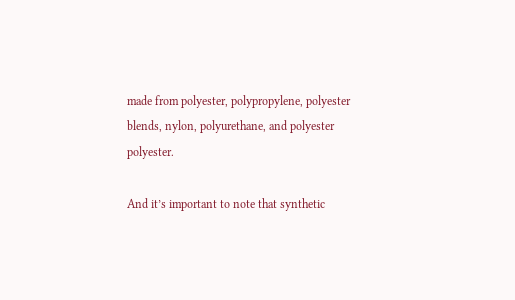made from polyester, polypropylene, polyester blends, nylon, polyurethane, and polyester polyester.

And it’s important to note that synthetic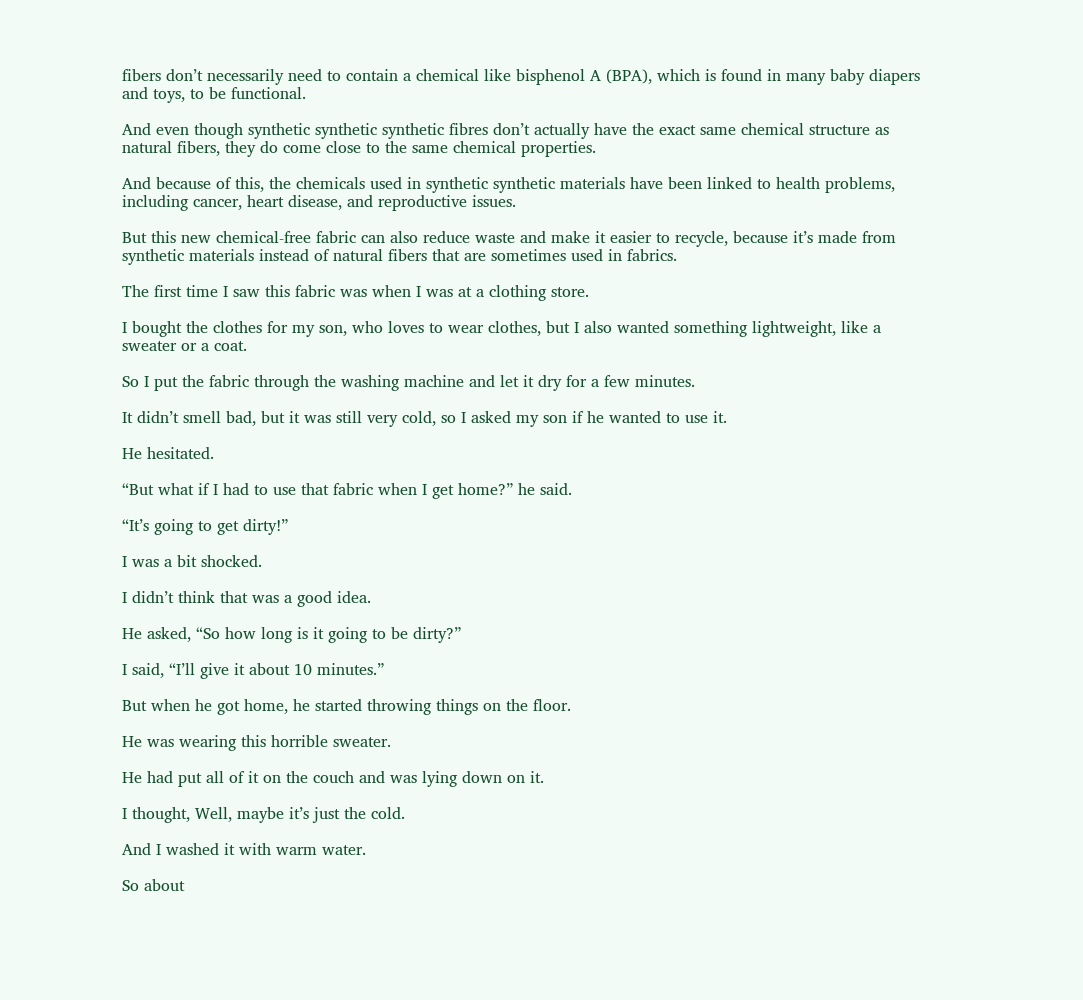fibers don’t necessarily need to contain a chemical like bisphenol A (BPA), which is found in many baby diapers and toys, to be functional.

And even though synthetic synthetic synthetic fibres don’t actually have the exact same chemical structure as natural fibers, they do come close to the same chemical properties.

And because of this, the chemicals used in synthetic synthetic materials have been linked to health problems, including cancer, heart disease, and reproductive issues.

But this new chemical-free fabric can also reduce waste and make it easier to recycle, because it’s made from synthetic materials instead of natural fibers that are sometimes used in fabrics.

The first time I saw this fabric was when I was at a clothing store.

I bought the clothes for my son, who loves to wear clothes, but I also wanted something lightweight, like a sweater or a coat.

So I put the fabric through the washing machine and let it dry for a few minutes.

It didn’t smell bad, but it was still very cold, so I asked my son if he wanted to use it.

He hesitated.

“But what if I had to use that fabric when I get home?” he said.

“It’s going to get dirty!”

I was a bit shocked.

I didn’t think that was a good idea.

He asked, “So how long is it going to be dirty?”

I said, “I’ll give it about 10 minutes.”

But when he got home, he started throwing things on the floor.

He was wearing this horrible sweater.

He had put all of it on the couch and was lying down on it.

I thought, Well, maybe it’s just the cold.

And I washed it with warm water.

So about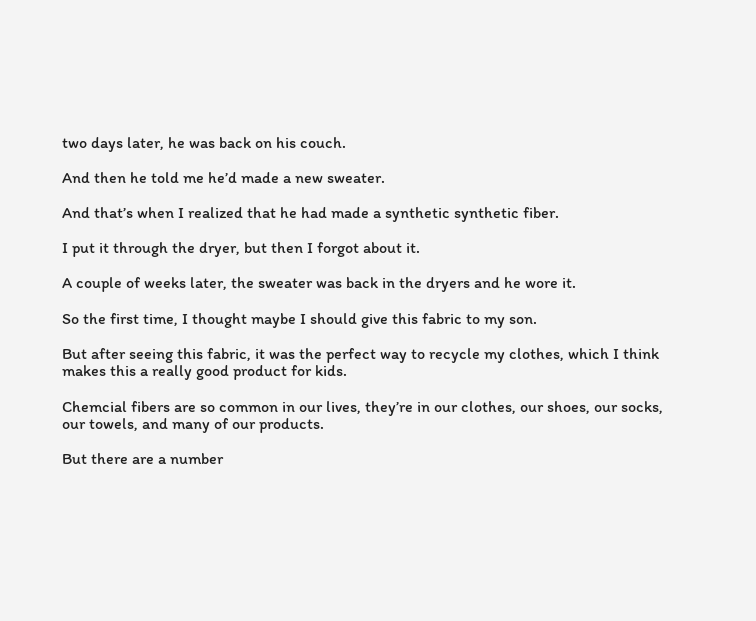two days later, he was back on his couch.

And then he told me he’d made a new sweater.

And that’s when I realized that he had made a synthetic synthetic fiber.

I put it through the dryer, but then I forgot about it.

A couple of weeks later, the sweater was back in the dryers and he wore it.

So the first time, I thought maybe I should give this fabric to my son.

But after seeing this fabric, it was the perfect way to recycle my clothes, which I think makes this a really good product for kids.

Chemcial fibers are so common in our lives, they’re in our clothes, our shoes, our socks, our towels, and many of our products.

But there are a number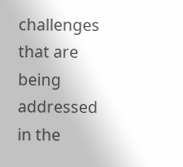challenges that are being addressed in the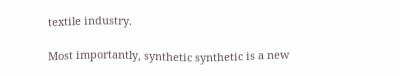textile industry.

Most importantly, synthetic synthetic is a new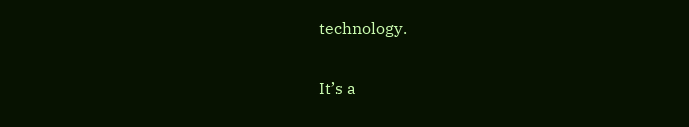technology.

It’s a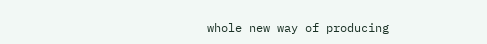whole new way of producing